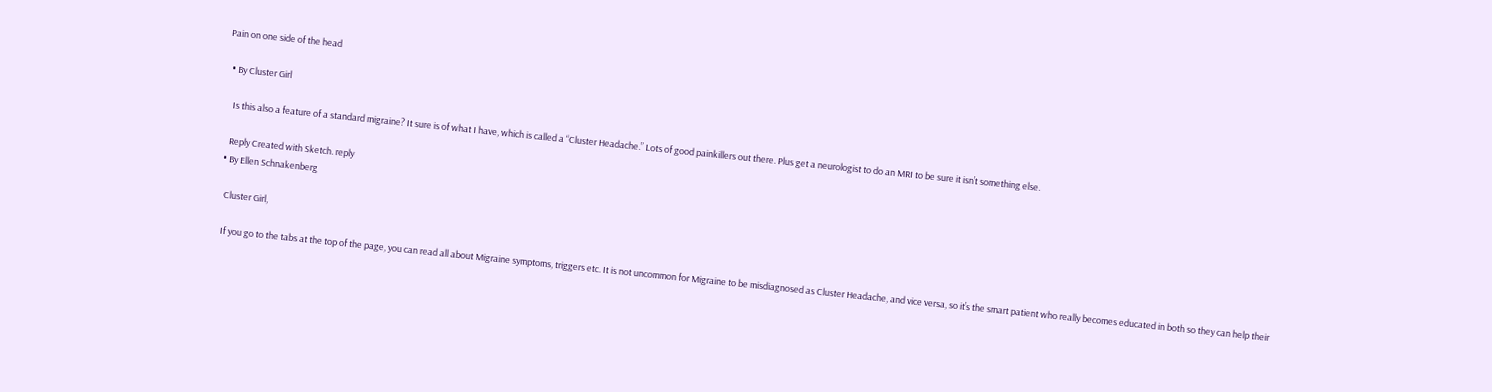Pain on one side of the head

  • By Cluster Girl

    Is this also a feature of a standard migraine? It sure is of what I have, which is called a “Cluster Headache.” Lots of good painkillers out there. Plus get a neurologist to do an MRI to be sure it isn’t something else.

    Reply Created with Sketch. reply
  • By Ellen Schnakenberg

    Cluster Girl,

    If you go to the tabs at the top of the page, you can read all about Migraine symptoms, triggers etc. It is not uncommon for Migraine to be misdiagnosed as Cluster Headache, and vice versa, so it’s the smart patient who really becomes educated in both so they can help their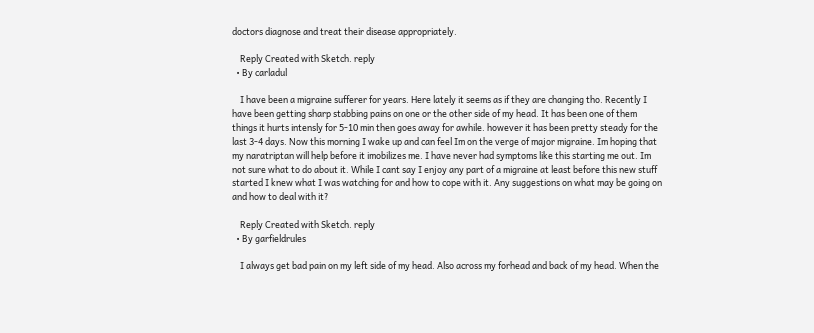doctors diagnose and treat their disease appropriately.

    Reply Created with Sketch. reply
  • By carladul

    I have been a migraine sufferer for years. Here lately it seems as if they are changing tho. Recently I have been getting sharp stabbing pains on one or the other side of my head. It has been one of them things it hurts intensly for 5-10 min then goes away for awhile. however it has been pretty steady for the last 3-4 days. Now this morning I wake up and can feel Im on the verge of major migraine. Im hoping that my naratriptan will help before it imobilizes me. I have never had symptoms like this starting me out. Im not sure what to do about it. While I cant say I enjoy any part of a migraine at least before this new stuff started I knew what I was watching for and how to cope with it. Any suggestions on what may be going on and how to deal with it?

    Reply Created with Sketch. reply
  • By garfieldrules

    I always get bad pain on my left side of my head. Also across my forhead and back of my head. When the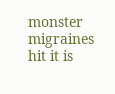monster migraines hit it is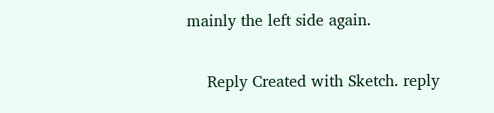mainly the left side again.

    Reply Created with Sketch. reply